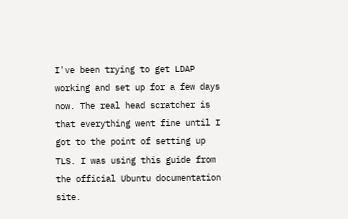I've been trying to get LDAP working and set up for a few days now. The real head scratcher is that everything went fine until I got to the point of setting up TLS. I was using this guide from the official Ubuntu documentation site.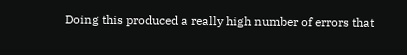Doing this produced a really high number of errors that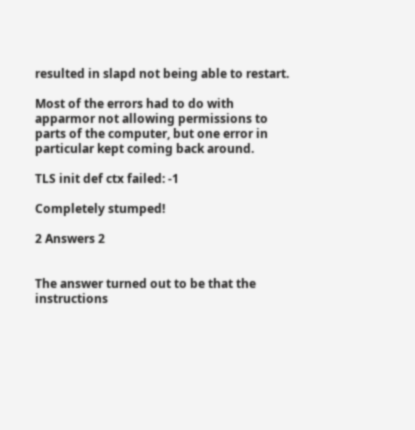resulted in slapd not being able to restart.

Most of the errors had to do with apparmor not allowing permissions to parts of the computer, but one error in particular kept coming back around.

TLS init def ctx failed: -1

Completely stumped!

2 Answers 2


The answer turned out to be that the instructions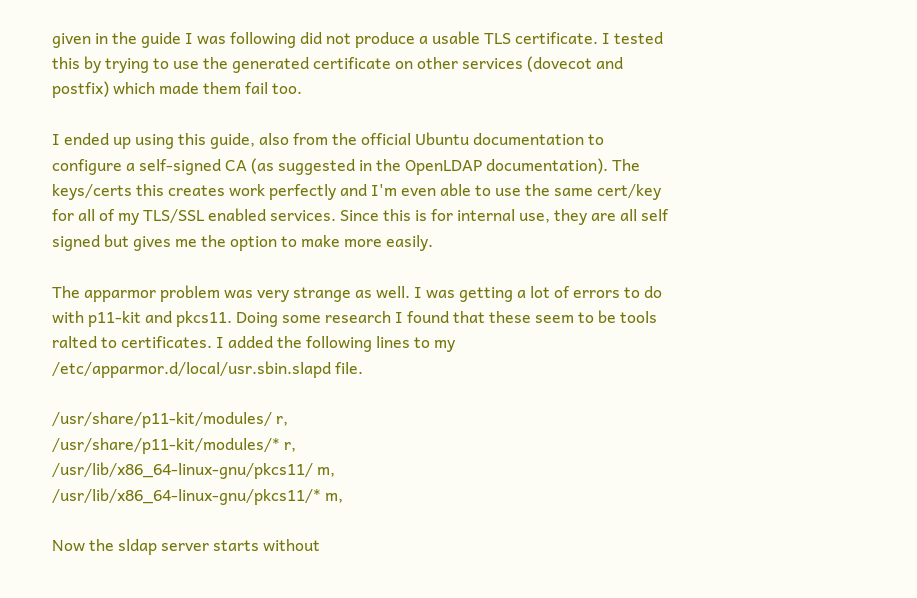given in the guide I was following did not produce a usable TLS certificate. I tested this by trying to use the generated certificate on other services (dovecot and postfix) which made them fail too.

I ended up using this guide, also from the official Ubuntu documentation to configure a self-signed CA (as suggested in the OpenLDAP documentation). The keys/certs this creates work perfectly and I'm even able to use the same cert/key for all of my TLS/SSL enabled services. Since this is for internal use, they are all self signed but gives me the option to make more easily.

The apparmor problem was very strange as well. I was getting a lot of errors to do with p11-kit and pkcs11. Doing some research I found that these seem to be tools ralted to certificates. I added the following lines to my /etc/apparmor.d/local/usr.sbin.slapd file.

/usr/share/p11-kit/modules/ r,
/usr/share/p11-kit/modules/* r,
/usr/lib/x86_64-linux-gnu/pkcs11/ m,
/usr/lib/x86_64-linux-gnu/pkcs11/* m,

Now the sldap server starts without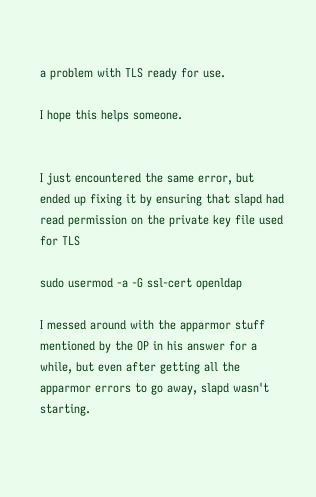a problem with TLS ready for use.

I hope this helps someone.


I just encountered the same error, but ended up fixing it by ensuring that slapd had read permission on the private key file used for TLS

sudo usermod -a -G ssl-cert openldap

I messed around with the apparmor stuff mentioned by the OP in his answer for a while, but even after getting all the apparmor errors to go away, slapd wasn't starting.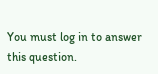You must log in to answer this question.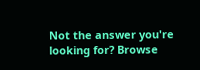Not the answer you're looking for? Browse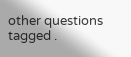other questions tagged .